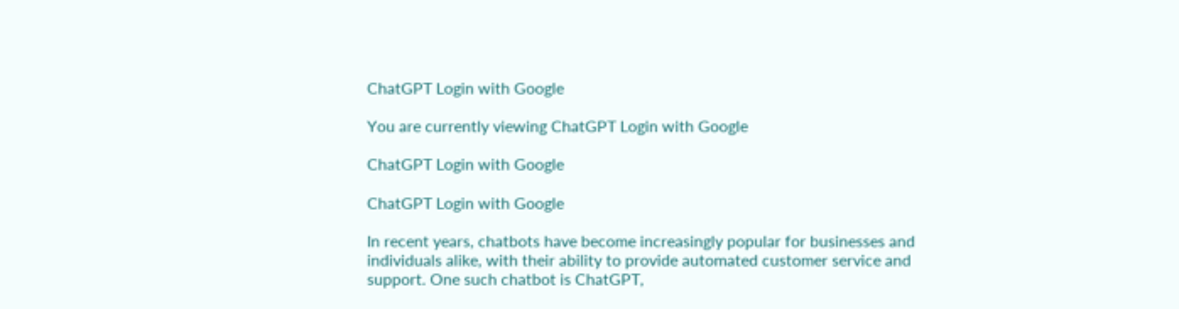ChatGPT Login with Google

You are currently viewing ChatGPT Login with Google

ChatGPT Login with Google

ChatGPT Login with Google

In recent years, chatbots have become increasingly popular for businesses and individuals alike, with their ability to provide automated customer service and support. One such chatbot is ChatGPT,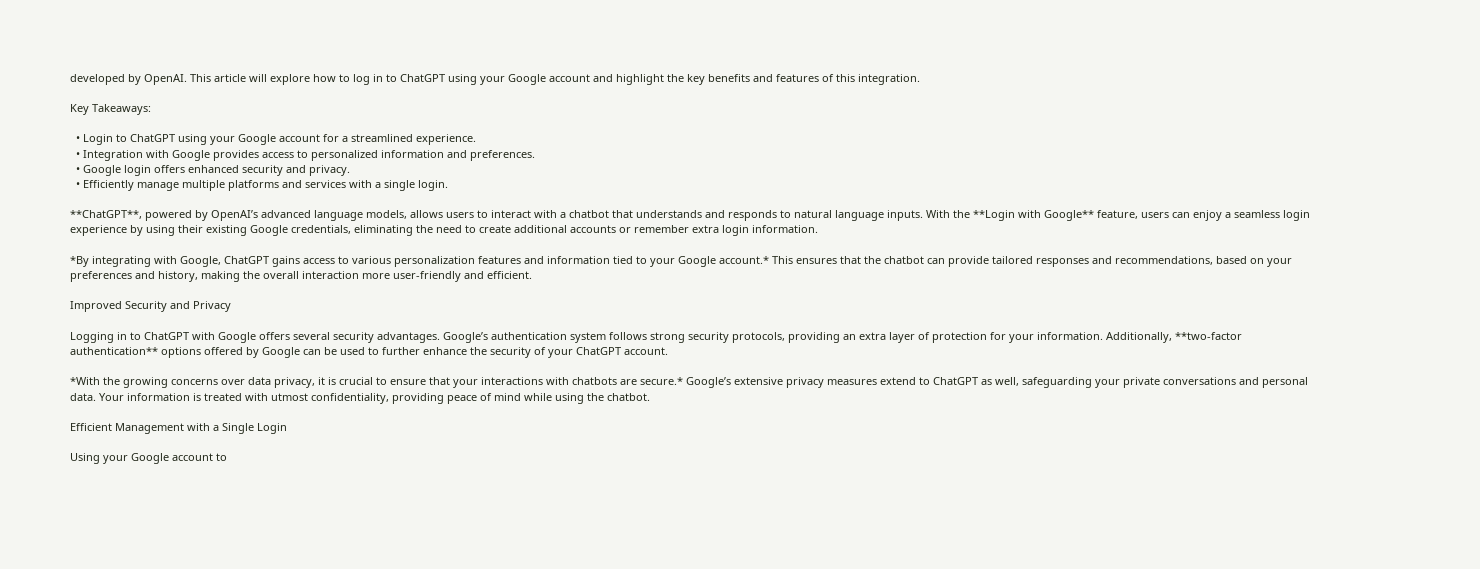developed by OpenAI. This article will explore how to log in to ChatGPT using your Google account and highlight the key benefits and features of this integration.

Key Takeaways:

  • Login to ChatGPT using your Google account for a streamlined experience.
  • Integration with Google provides access to personalized information and preferences.
  • Google login offers enhanced security and privacy.
  • Efficiently manage multiple platforms and services with a single login.

**ChatGPT**, powered by OpenAI’s advanced language models, allows users to interact with a chatbot that understands and responds to natural language inputs. With the **Login with Google** feature, users can enjoy a seamless login experience by using their existing Google credentials, eliminating the need to create additional accounts or remember extra login information.

*By integrating with Google, ChatGPT gains access to various personalization features and information tied to your Google account.* This ensures that the chatbot can provide tailored responses and recommendations, based on your preferences and history, making the overall interaction more user-friendly and efficient.

Improved Security and Privacy

Logging in to ChatGPT with Google offers several security advantages. Google’s authentication system follows strong security protocols, providing an extra layer of protection for your information. Additionally, **two-factor authentication** options offered by Google can be used to further enhance the security of your ChatGPT account.

*With the growing concerns over data privacy, it is crucial to ensure that your interactions with chatbots are secure.* Google’s extensive privacy measures extend to ChatGPT as well, safeguarding your private conversations and personal data. Your information is treated with utmost confidentiality, providing peace of mind while using the chatbot.

Efficient Management with a Single Login

Using your Google account to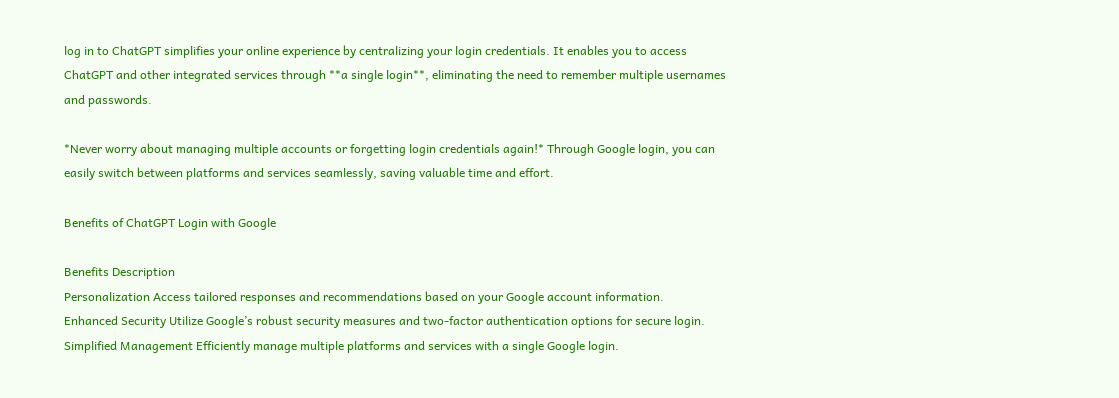log in to ChatGPT simplifies your online experience by centralizing your login credentials. It enables you to access ChatGPT and other integrated services through **a single login**, eliminating the need to remember multiple usernames and passwords.

*Never worry about managing multiple accounts or forgetting login credentials again!* Through Google login, you can easily switch between platforms and services seamlessly, saving valuable time and effort.

Benefits of ChatGPT Login with Google

Benefits Description
Personalization Access tailored responses and recommendations based on your Google account information.
Enhanced Security Utilize Google’s robust security measures and two-factor authentication options for secure login.
Simplified Management Efficiently manage multiple platforms and services with a single Google login.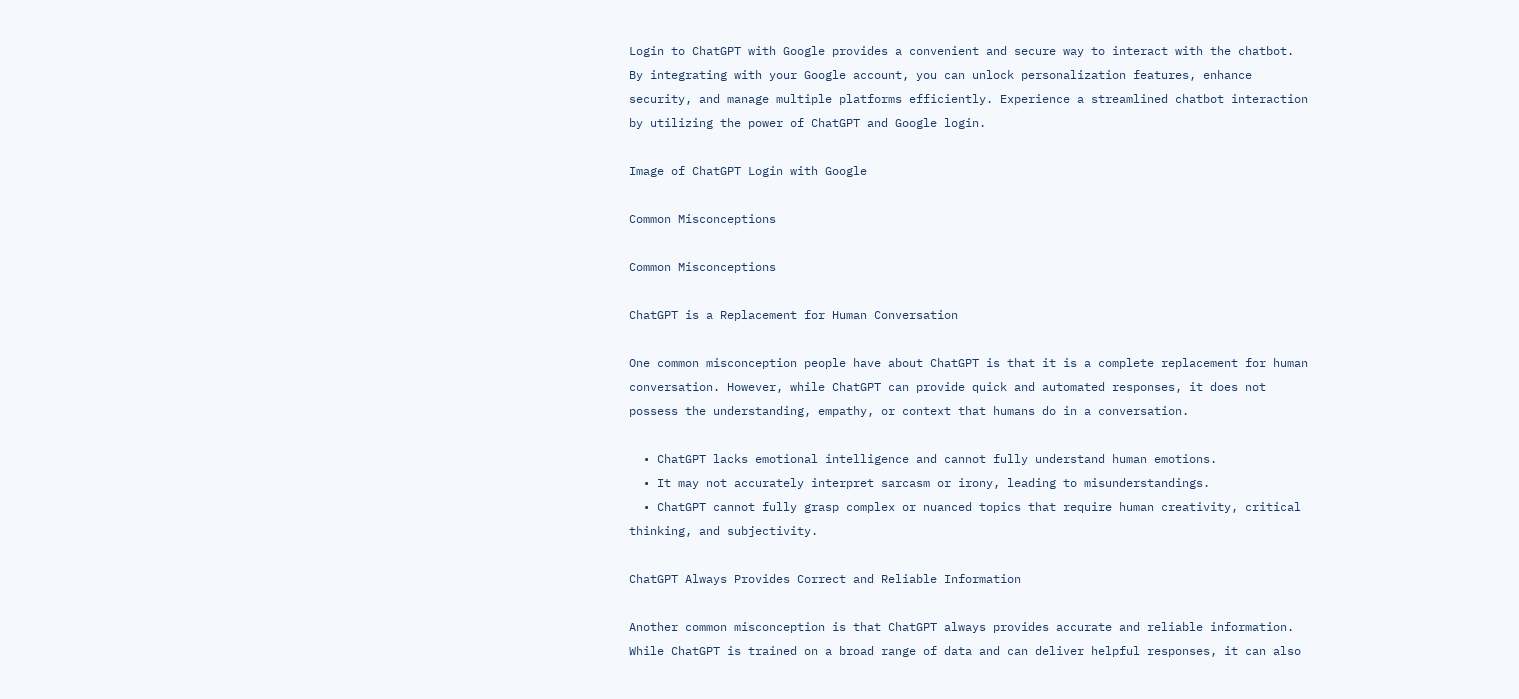Login to ChatGPT with Google provides a convenient and secure way to interact with the chatbot. By integrating with your Google account, you can unlock personalization features, enhance security, and manage multiple platforms efficiently. Experience a streamlined chatbot interaction by utilizing the power of ChatGPT and Google login.

Image of ChatGPT Login with Google

Common Misconceptions

Common Misconceptions

ChatGPT is a Replacement for Human Conversation

One common misconception people have about ChatGPT is that it is a complete replacement for human conversation. However, while ChatGPT can provide quick and automated responses, it does not possess the understanding, empathy, or context that humans do in a conversation.

  • ChatGPT lacks emotional intelligence and cannot fully understand human emotions.
  • It may not accurately interpret sarcasm or irony, leading to misunderstandings.
  • ChatGPT cannot fully grasp complex or nuanced topics that require human creativity, critical thinking, and subjectivity.

ChatGPT Always Provides Correct and Reliable Information

Another common misconception is that ChatGPT always provides accurate and reliable information. While ChatGPT is trained on a broad range of data and can deliver helpful responses, it can also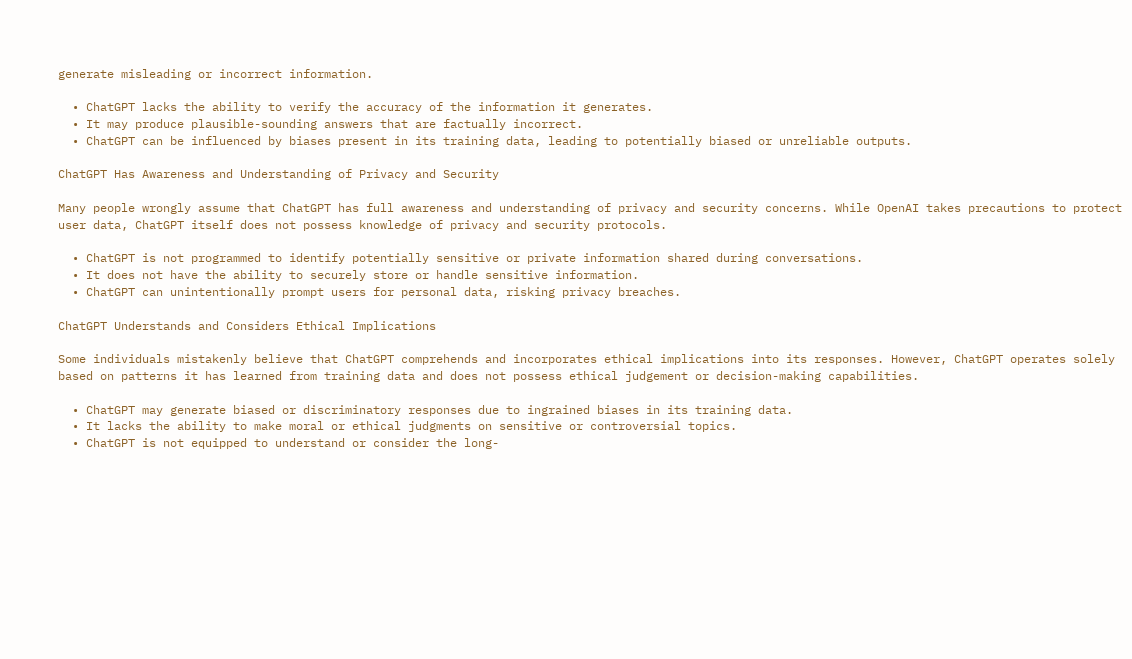generate misleading or incorrect information.

  • ChatGPT lacks the ability to verify the accuracy of the information it generates.
  • It may produce plausible-sounding answers that are factually incorrect.
  • ChatGPT can be influenced by biases present in its training data, leading to potentially biased or unreliable outputs.

ChatGPT Has Awareness and Understanding of Privacy and Security

Many people wrongly assume that ChatGPT has full awareness and understanding of privacy and security concerns. While OpenAI takes precautions to protect user data, ChatGPT itself does not possess knowledge of privacy and security protocols.

  • ChatGPT is not programmed to identify potentially sensitive or private information shared during conversations.
  • It does not have the ability to securely store or handle sensitive information.
  • ChatGPT can unintentionally prompt users for personal data, risking privacy breaches.

ChatGPT Understands and Considers Ethical Implications

Some individuals mistakenly believe that ChatGPT comprehends and incorporates ethical implications into its responses. However, ChatGPT operates solely based on patterns it has learned from training data and does not possess ethical judgement or decision-making capabilities.

  • ChatGPT may generate biased or discriminatory responses due to ingrained biases in its training data.
  • It lacks the ability to make moral or ethical judgments on sensitive or controversial topics.
  • ChatGPT is not equipped to understand or consider the long-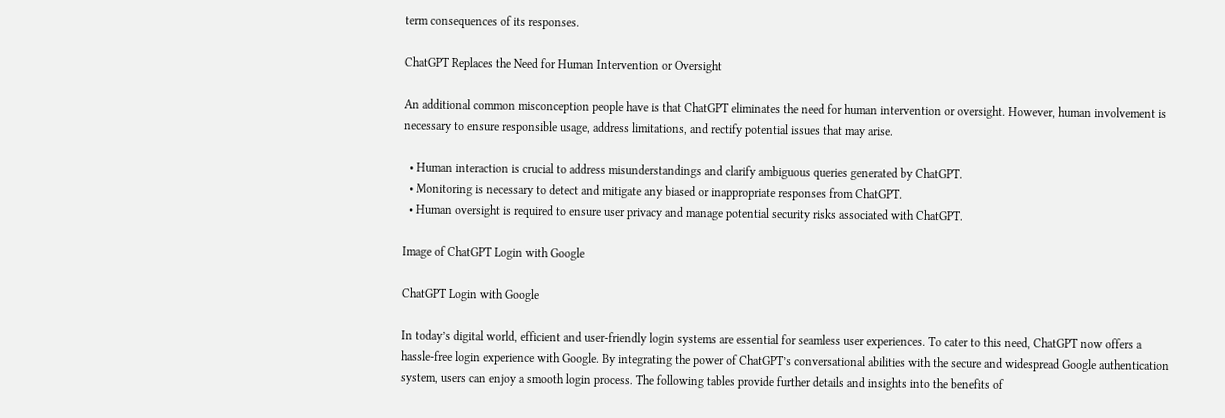term consequences of its responses.

ChatGPT Replaces the Need for Human Intervention or Oversight

An additional common misconception people have is that ChatGPT eliminates the need for human intervention or oversight. However, human involvement is necessary to ensure responsible usage, address limitations, and rectify potential issues that may arise.

  • Human interaction is crucial to address misunderstandings and clarify ambiguous queries generated by ChatGPT.
  • Monitoring is necessary to detect and mitigate any biased or inappropriate responses from ChatGPT.
  • Human oversight is required to ensure user privacy and manage potential security risks associated with ChatGPT.

Image of ChatGPT Login with Google

ChatGPT Login with Google

In today’s digital world, efficient and user-friendly login systems are essential for seamless user experiences. To cater to this need, ChatGPT now offers a hassle-free login experience with Google. By integrating the power of ChatGPT’s conversational abilities with the secure and widespread Google authentication system, users can enjoy a smooth login process. The following tables provide further details and insights into the benefits of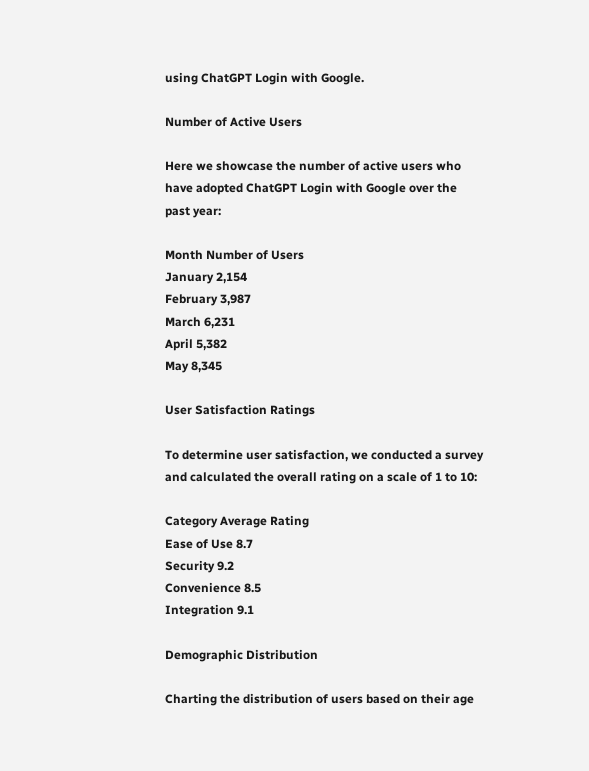using ChatGPT Login with Google.

Number of Active Users

Here we showcase the number of active users who have adopted ChatGPT Login with Google over the past year:

Month Number of Users
January 2,154
February 3,987
March 6,231
April 5,382
May 8,345

User Satisfaction Ratings

To determine user satisfaction, we conducted a survey and calculated the overall rating on a scale of 1 to 10:

Category Average Rating
Ease of Use 8.7
Security 9.2
Convenience 8.5
Integration 9.1

Demographic Distribution

Charting the distribution of users based on their age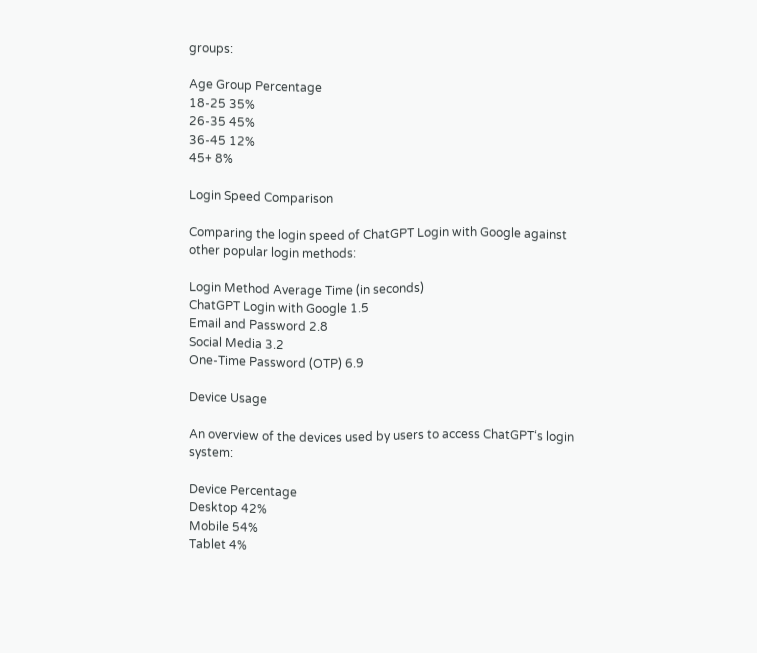groups:

Age Group Percentage
18-25 35%
26-35 45%
36-45 12%
45+ 8%

Login Speed Comparison

Comparing the login speed of ChatGPT Login with Google against other popular login methods:

Login Method Average Time (in seconds)
ChatGPT Login with Google 1.5
Email and Password 2.8
Social Media 3.2
One-Time Password (OTP) 6.9

Device Usage

An overview of the devices used by users to access ChatGPT‘s login system:

Device Percentage
Desktop 42%
Mobile 54%
Tablet 4%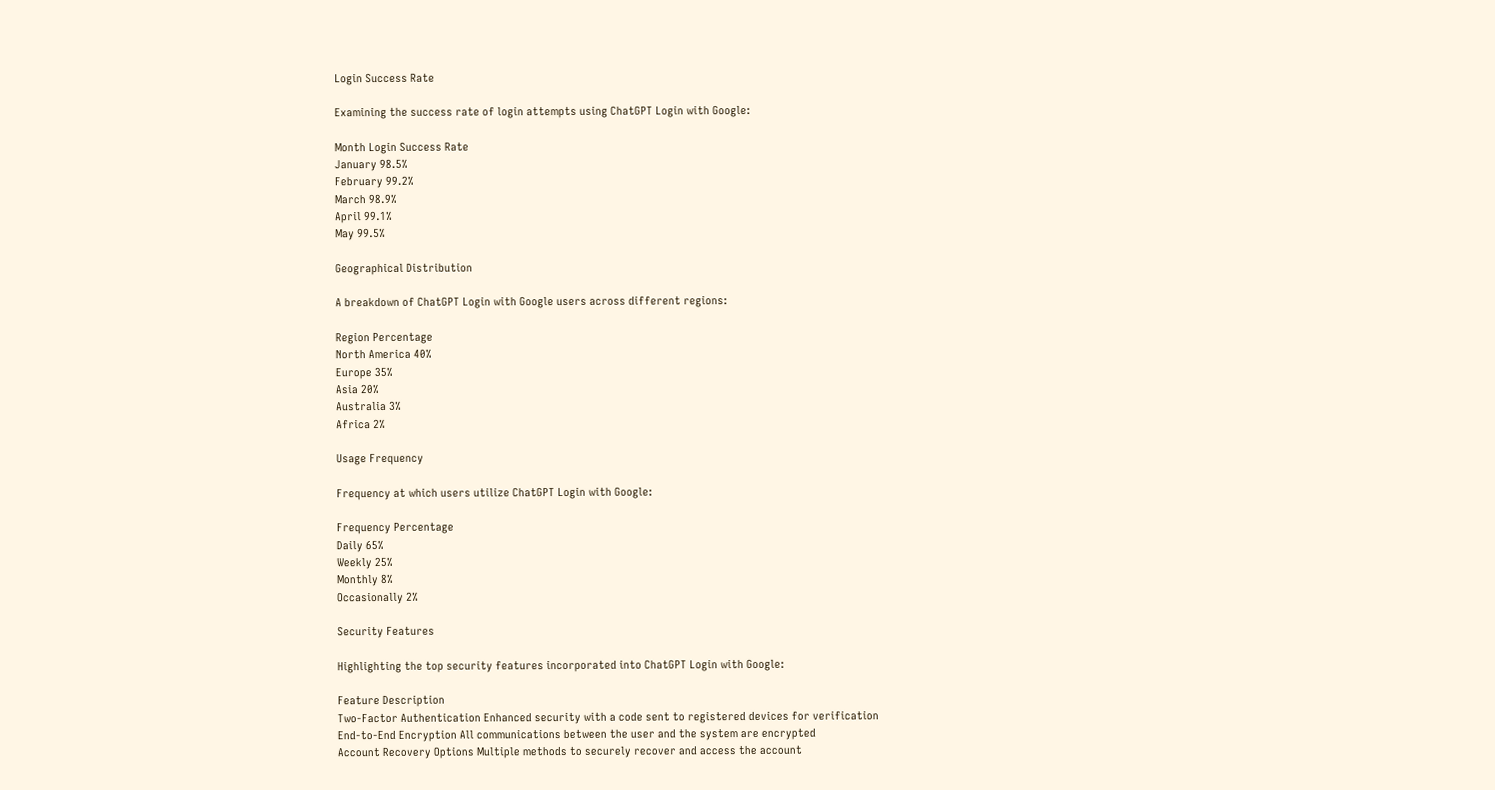Login Success Rate

Examining the success rate of login attempts using ChatGPT Login with Google:

Month Login Success Rate
January 98.5%
February 99.2%
March 98.9%
April 99.1%
May 99.5%

Geographical Distribution

A breakdown of ChatGPT Login with Google users across different regions:

Region Percentage
North America 40%
Europe 35%
Asia 20%
Australia 3%
Africa 2%

Usage Frequency

Frequency at which users utilize ChatGPT Login with Google:

Frequency Percentage
Daily 65%
Weekly 25%
Monthly 8%
Occasionally 2%

Security Features

Highlighting the top security features incorporated into ChatGPT Login with Google:

Feature Description
Two-Factor Authentication Enhanced security with a code sent to registered devices for verification
End-to-End Encryption All communications between the user and the system are encrypted
Account Recovery Options Multiple methods to securely recover and access the account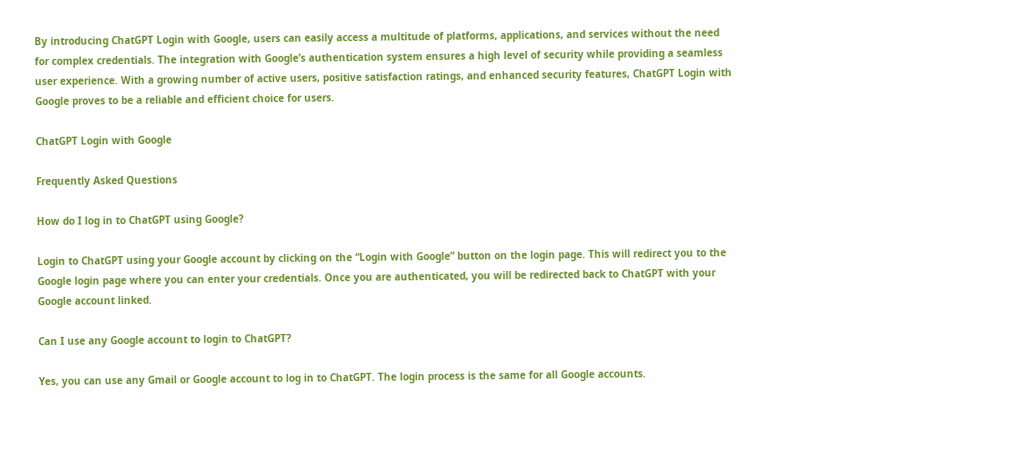By introducing ChatGPT Login with Google, users can easily access a multitude of platforms, applications, and services without the need for complex credentials. The integration with Google’s authentication system ensures a high level of security while providing a seamless user experience. With a growing number of active users, positive satisfaction ratings, and enhanced security features, ChatGPT Login with Google proves to be a reliable and efficient choice for users.

ChatGPT Login with Google

Frequently Asked Questions

How do I log in to ChatGPT using Google?

Login to ChatGPT using your Google account by clicking on the “Login with Google” button on the login page. This will redirect you to the Google login page where you can enter your credentials. Once you are authenticated, you will be redirected back to ChatGPT with your Google account linked.

Can I use any Google account to login to ChatGPT?

Yes, you can use any Gmail or Google account to log in to ChatGPT. The login process is the same for all Google accounts.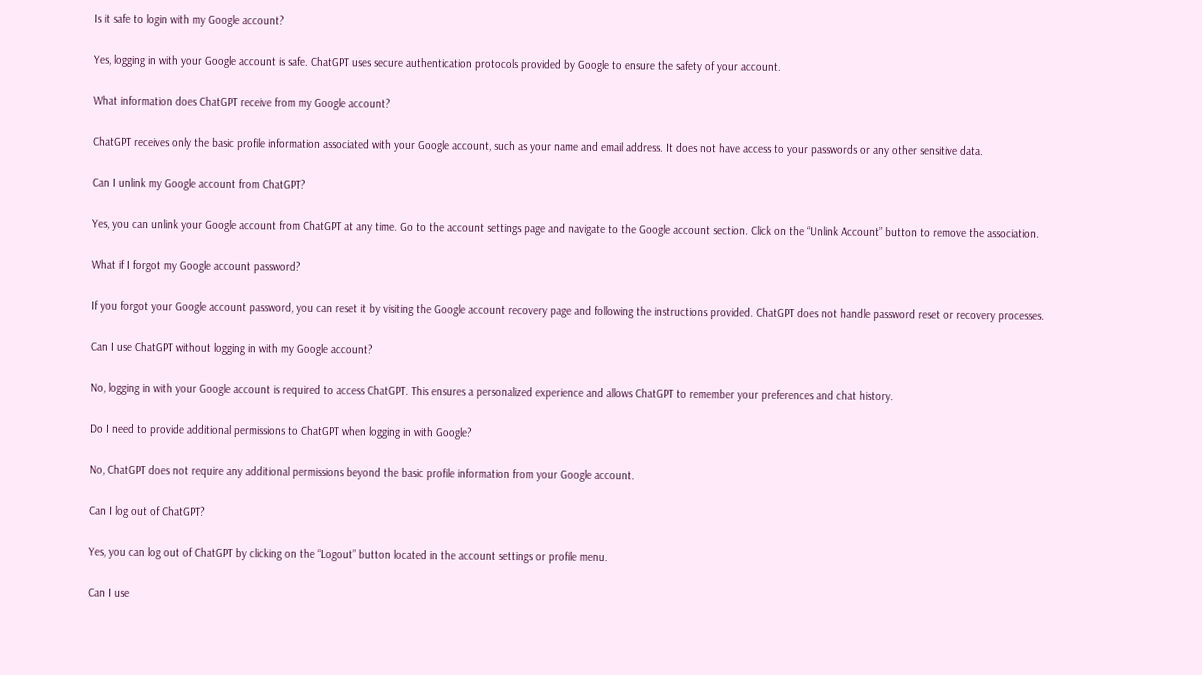Is it safe to login with my Google account?

Yes, logging in with your Google account is safe. ChatGPT uses secure authentication protocols provided by Google to ensure the safety of your account.

What information does ChatGPT receive from my Google account?

ChatGPT receives only the basic profile information associated with your Google account, such as your name and email address. It does not have access to your passwords or any other sensitive data.

Can I unlink my Google account from ChatGPT?

Yes, you can unlink your Google account from ChatGPT at any time. Go to the account settings page and navigate to the Google account section. Click on the “Unlink Account” button to remove the association.

What if I forgot my Google account password?

If you forgot your Google account password, you can reset it by visiting the Google account recovery page and following the instructions provided. ChatGPT does not handle password reset or recovery processes.

Can I use ChatGPT without logging in with my Google account?

No, logging in with your Google account is required to access ChatGPT. This ensures a personalized experience and allows ChatGPT to remember your preferences and chat history.

Do I need to provide additional permissions to ChatGPT when logging in with Google?

No, ChatGPT does not require any additional permissions beyond the basic profile information from your Google account.

Can I log out of ChatGPT?

Yes, you can log out of ChatGPT by clicking on the “Logout” button located in the account settings or profile menu.

Can I use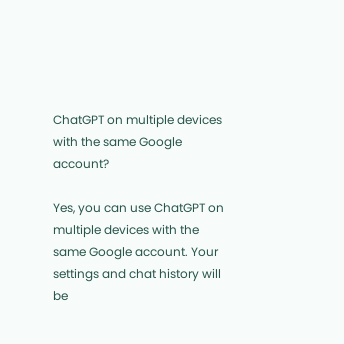ChatGPT on multiple devices with the same Google account?

Yes, you can use ChatGPT on multiple devices with the same Google account. Your settings and chat history will be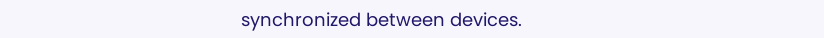synchronized between devices.